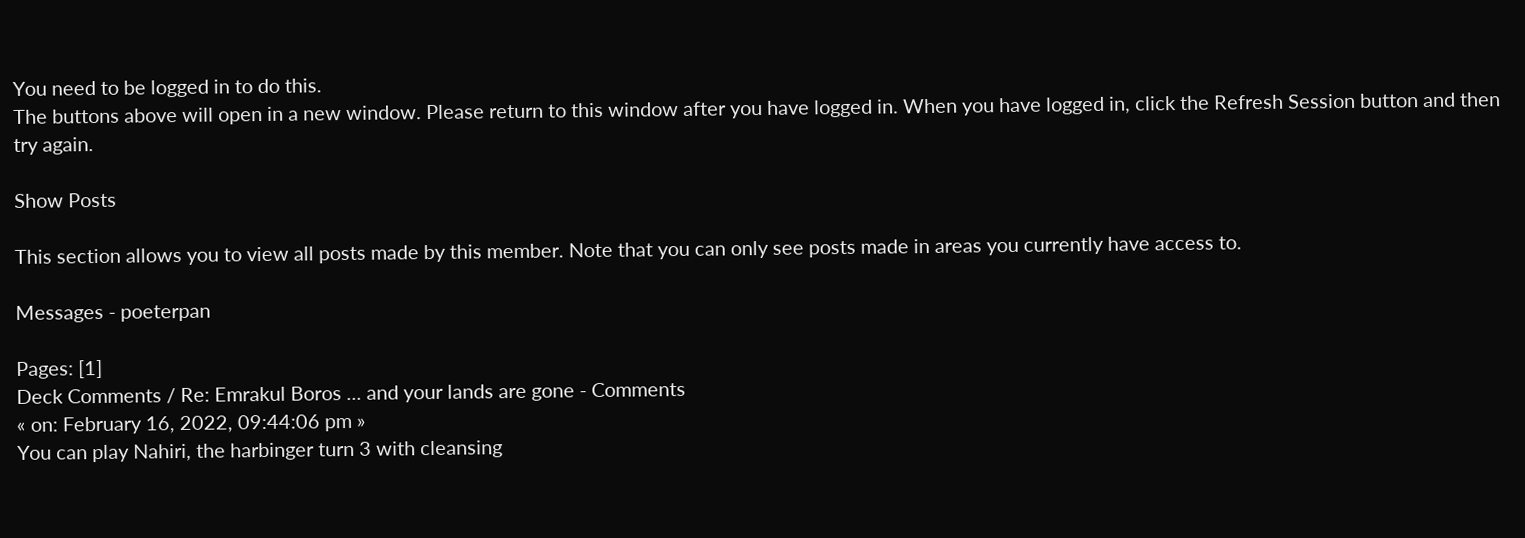You need to be logged in to do this.
The buttons above will open in a new window. Please return to this window after you have logged in. When you have logged in, click the Refresh Session button and then try again.

Show Posts

This section allows you to view all posts made by this member. Note that you can only see posts made in areas you currently have access to.

Messages - poeterpan

Pages: [1]
Deck Comments / Re: Emrakul Boros ... and your lands are gone - Comments
« on: February 16, 2022, 09:44:06 pm »
You can play Nahiri, the harbinger turn 3 with cleansing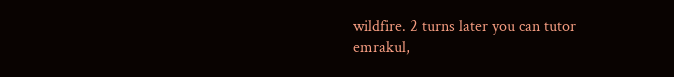wildfire. 2 turns later you can tutor emrakul,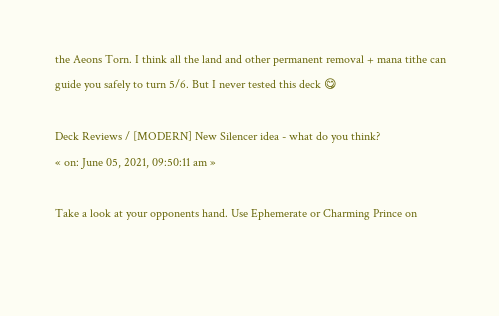the Aeons Torn. I think all the land and other permanent removal + mana tithe can guide you safely to turn 5/6. But I never tested this deck 😋

Deck Reviews / [MODERN] New Silencer idea - what do you think?
« on: June 05, 2021, 09:50:11 am »

Take a look at your opponents hand. Use Ephemerate or Charming Prince on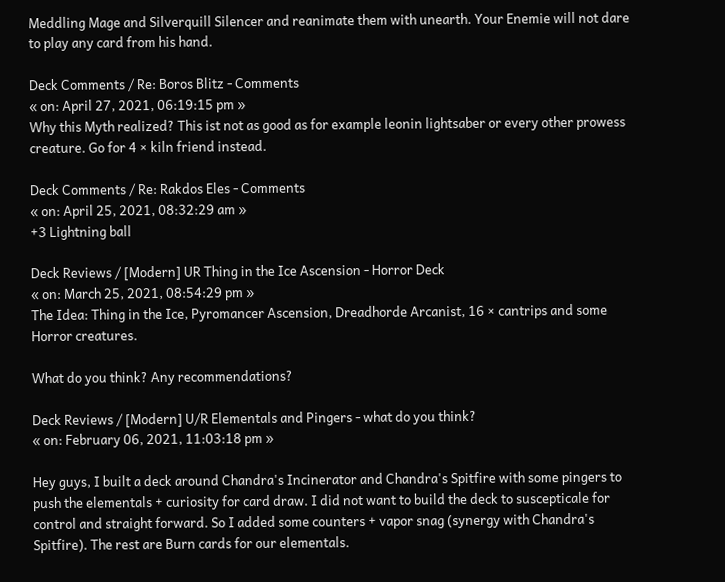Meddling Mage and Silverquill Silencer and reanimate them with unearth. Your Enemie will not dare to play any card from his hand.

Deck Comments / Re: Boros Blitz - Comments
« on: April 27, 2021, 06:19:15 pm »
Why this Myth realized? This ist not as good as for example leonin lightsaber or every other prowess creature. Go for 4 × kiln friend instead.

Deck Comments / Re: Rakdos Eles - Comments
« on: April 25, 2021, 08:32:29 am »
+3 Lightning ball

Deck Reviews / [Modern] UR Thing in the Ice Ascension - Horror Deck
« on: March 25, 2021, 08:54:29 pm »
The Idea: Thing in the Ice, Pyromancer Ascension, Dreadhorde Arcanist, 16 × cantrips and some Horror creatures.

What do you think? Any recommendations?

Deck Reviews / [Modern] U/R Elementals and Pingers - what do you think?
« on: February 06, 2021, 11:03:18 pm »

Hey guys, I built a deck around Chandra's Incinerator and Chandra's Spitfire with some pingers to push the elementals + curiosity for card draw. I did not want to build the deck to suscepticale for control and straight forward. So I added some counters + vapor snag (synergy with Chandra's Spitfire). The rest are Burn cards for our elementals.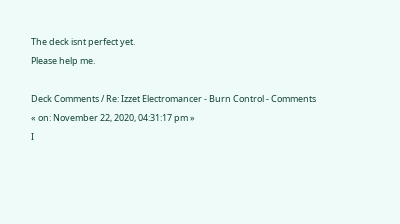The deck isnt perfect yet.
Please help me.

Deck Comments / Re: Izzet Electromancer - Burn Control - Comments
« on: November 22, 2020, 04:31:17 pm »
I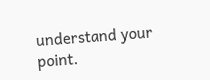understand your point.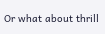Or what about thrill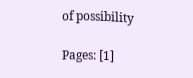of possibility

Pages: [1]